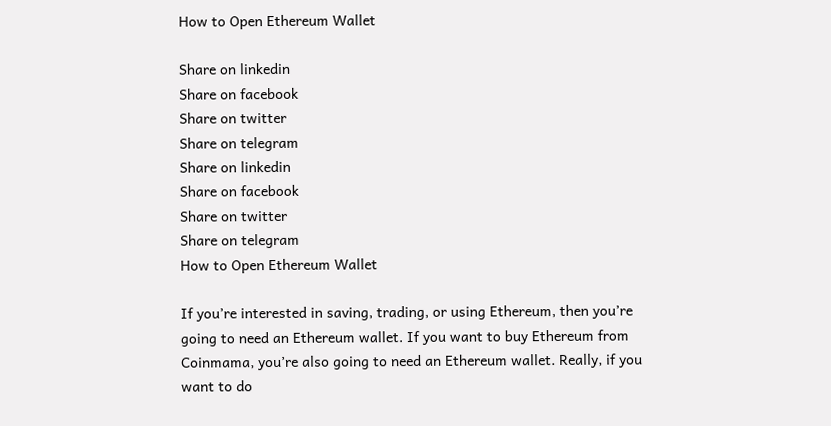How to Open Ethereum Wallet

Share on linkedin
Share on facebook
Share on twitter
Share on telegram
Share on linkedin
Share on facebook
Share on twitter
Share on telegram
How to Open Ethereum Wallet

If you’re interested in saving, trading, or using Ethereum, then you’re going to need an Ethereum wallet. If you want to buy Ethereum from Coinmama, you’re also going to need an Ethereum wallet. Really, if you want to do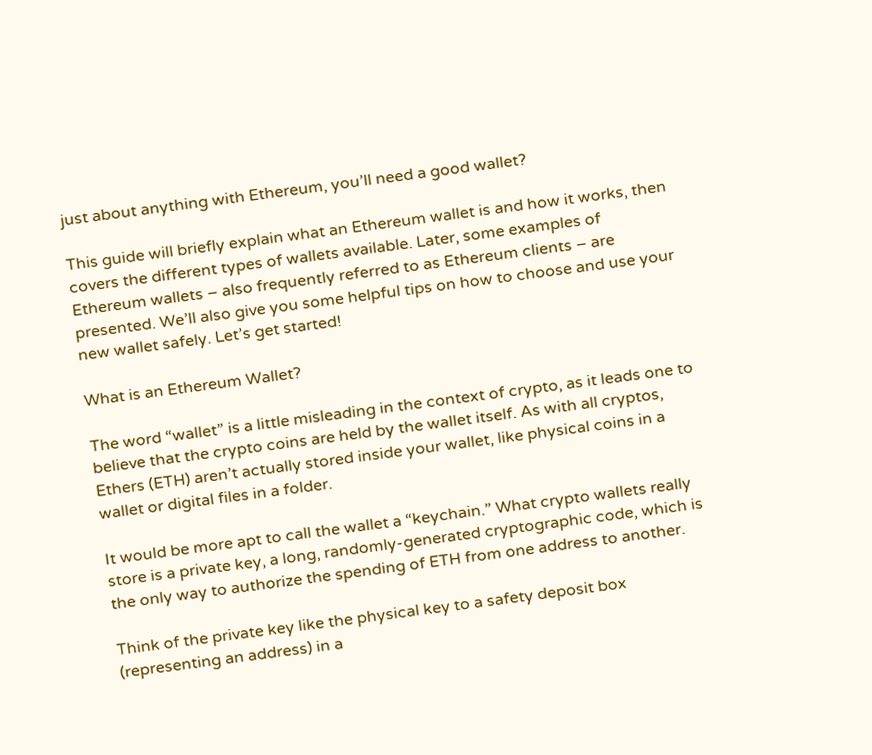just about anything with Ethereum, you’ll need a good wallet?

This guide will briefly explain what an Ethereum wallet is and how it works, then covers the different types of wallets available. Later, some examples of Ethereum wallets – also frequently referred to as Ethereum clients – are presented. We’ll also give you some helpful tips on how to choose and use your new wallet safely. Let’s get started!

What is an Ethereum Wallet?

The word “wallet” is a little misleading in the context of crypto, as it leads one to believe that the crypto coins are held by the wallet itself. As with all cryptos, Ethers (ETH) aren’t actually stored inside your wallet, like physical coins in a wallet or digital files in a folder.

It would be more apt to call the wallet a “keychain.” What crypto wallets really store is a private key, a long, randomly-generated cryptographic code, which is the only way to authorize the spending of ETH from one address to another.

Think of the private key like the physical key to a safety deposit box (representing an address) in a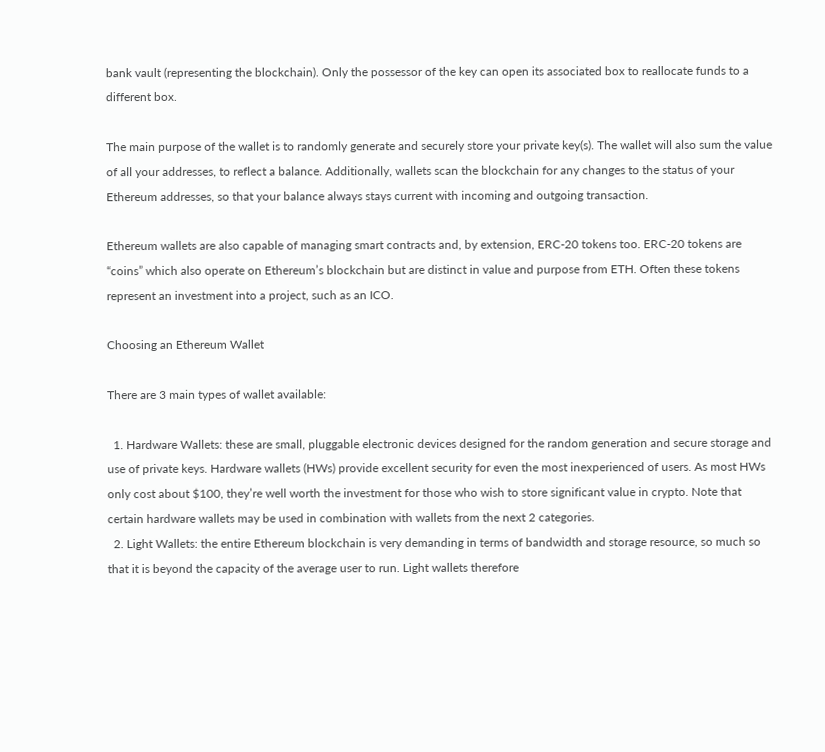bank vault (representing the blockchain). Only the possessor of the key can open its associated box to reallocate funds to a different box.

The main purpose of the wallet is to randomly generate and securely store your private key(s). The wallet will also sum the value of all your addresses, to reflect a balance. Additionally, wallets scan the blockchain for any changes to the status of your Ethereum addresses, so that your balance always stays current with incoming and outgoing transaction.

Ethereum wallets are also capable of managing smart contracts and, by extension, ERC-20 tokens too. ERC-20 tokens are “coins” which also operate on Ethereum’s blockchain but are distinct in value and purpose from ETH. Often these tokens represent an investment into a project, such as an ICO.

Choosing an Ethereum Wallet

There are 3 main types of wallet available:

  1. Hardware Wallets: these are small, pluggable electronic devices designed for the random generation and secure storage and use of private keys. Hardware wallets (HWs) provide excellent security for even the most inexperienced of users. As most HWs only cost about $100, they’re well worth the investment for those who wish to store significant value in crypto. Note that certain hardware wallets may be used in combination with wallets from the next 2 categories.
  2. Light Wallets: the entire Ethereum blockchain is very demanding in terms of bandwidth and storage resource, so much so that it is beyond the capacity of the average user to run. Light wallets therefore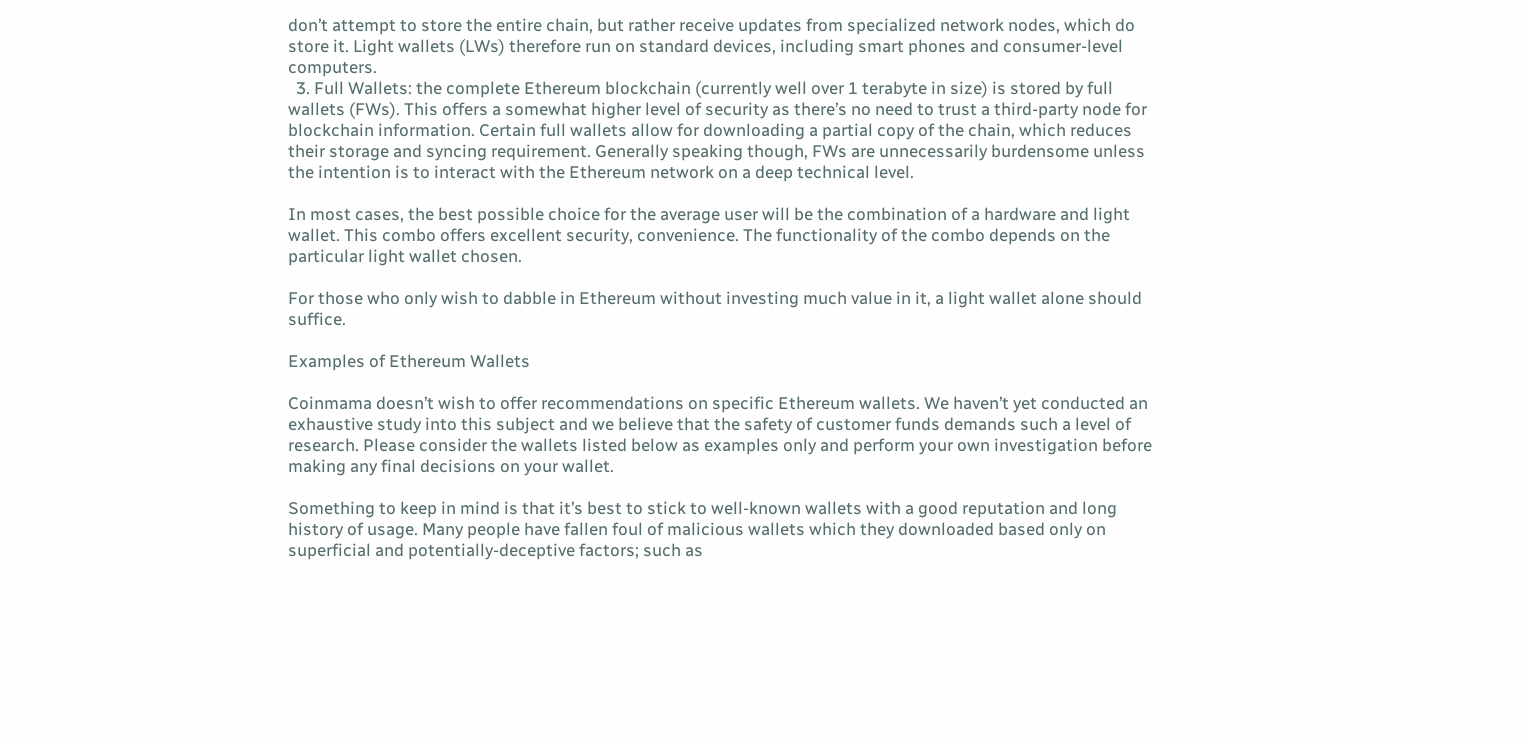don’t attempt to store the entire chain, but rather receive updates from specialized network nodes, which do store it. Light wallets (LWs) therefore run on standard devices, including smart phones and consumer-level computers.
  3. Full Wallets: the complete Ethereum blockchain (currently well over 1 terabyte in size) is stored by full wallets (FWs). This offers a somewhat higher level of security as there’s no need to trust a third-party node for blockchain information. Certain full wallets allow for downloading a partial copy of the chain, which reduces their storage and syncing requirement. Generally speaking though, FWs are unnecessarily burdensome unless the intention is to interact with the Ethereum network on a deep technical level.

In most cases, the best possible choice for the average user will be the combination of a hardware and light wallet. This combo offers excellent security, convenience. The functionality of the combo depends on the particular light wallet chosen.

For those who only wish to dabble in Ethereum without investing much value in it, a light wallet alone should suffice.

Examples of Ethereum Wallets

Coinmama doesn’t wish to offer recommendations on specific Ethereum wallets. We haven’t yet conducted an exhaustive study into this subject and we believe that the safety of customer funds demands such a level of research. Please consider the wallets listed below as examples only and perform your own investigation before making any final decisions on your wallet.

Something to keep in mind is that it’s best to stick to well-known wallets with a good reputation and long history of usage. Many people have fallen foul of malicious wallets which they downloaded based only on superficial and potentially-deceptive factors; such as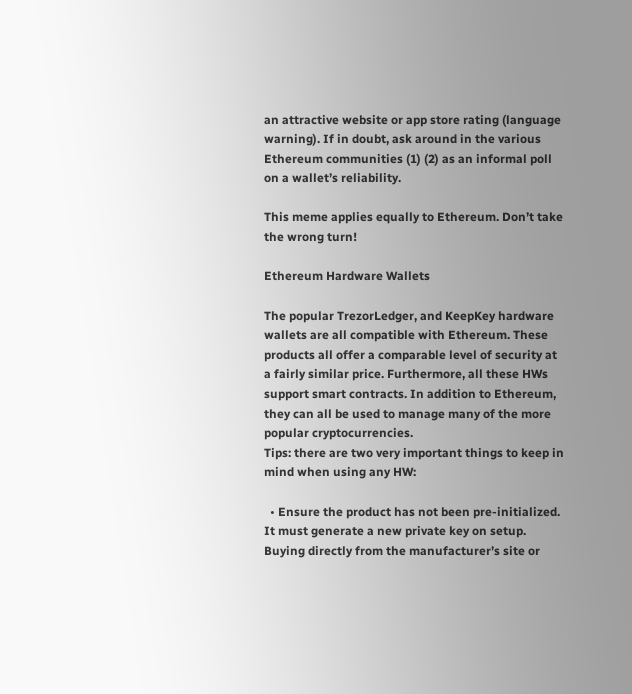an attractive website or app store rating (language warning). If in doubt, ask around in the various Ethereum communities (1) (2) as an informal poll on a wallet’s reliability.

This meme applies equally to Ethereum. Don’t take the wrong turn!

Ethereum Hardware Wallets

The popular TrezorLedger, and KeepKey hardware wallets are all compatible with Ethereum. These products all offer a comparable level of security at a fairly similar price. Furthermore, all these HWs support smart contracts. In addition to Ethereum, they can all be used to manage many of the more popular cryptocurrencies.
Tips: there are two very important things to keep in mind when using any HW:

  • Ensure the product has not been pre-initialized. It must generate a new private key on setup. Buying directly from the manufacturer’s site or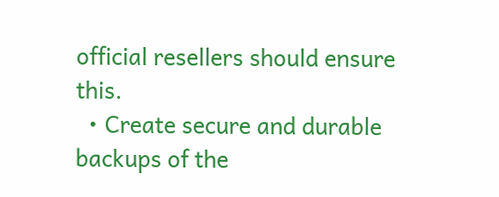official resellers should ensure this.
  • Create secure and durable backups of the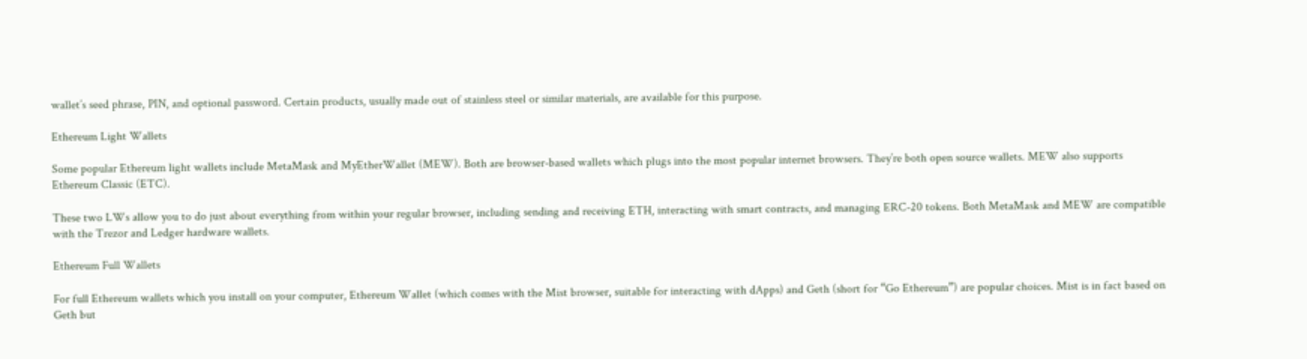wallet’s seed phrase, PIN, and optional password. Certain products, usually made out of stainless steel or similar materials, are available for this purpose.

Ethereum Light Wallets

Some popular Ethereum light wallets include MetaMask and MyEtherWallet (MEW). Both are browser-based wallets which plugs into the most popular internet browsers. They’re both open source wallets. MEW also supports Ethereum Classic (ETC).

These two LWs allow you to do just about everything from within your regular browser, including sending and receiving ETH, interacting with smart contracts, and managing ERC-20 tokens. Both MetaMask and MEW are compatible with the Trezor and Ledger hardware wallets.

Ethereum Full Wallets

For full Ethereum wallets which you install on your computer, Ethereum Wallet (which comes with the Mist browser, suitable for interacting with dApps) and Geth (short for “Go Ethereum”) are popular choices. Mist is in fact based on Geth but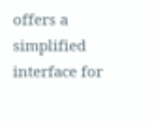offers a simplified interface for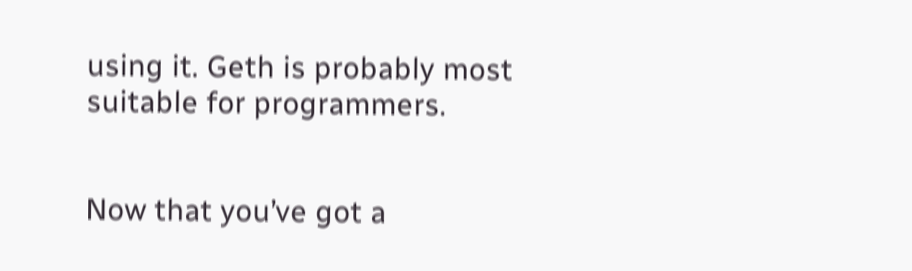using it. Geth is probably most suitable for programmers.


Now that you’ve got a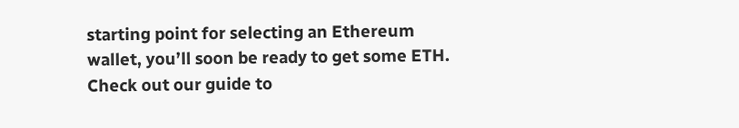starting point for selecting an Ethereum wallet, you’ll soon be ready to get some ETH. Check out our guide to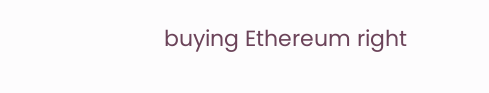buying Ethereum right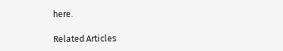here.

Related Articles